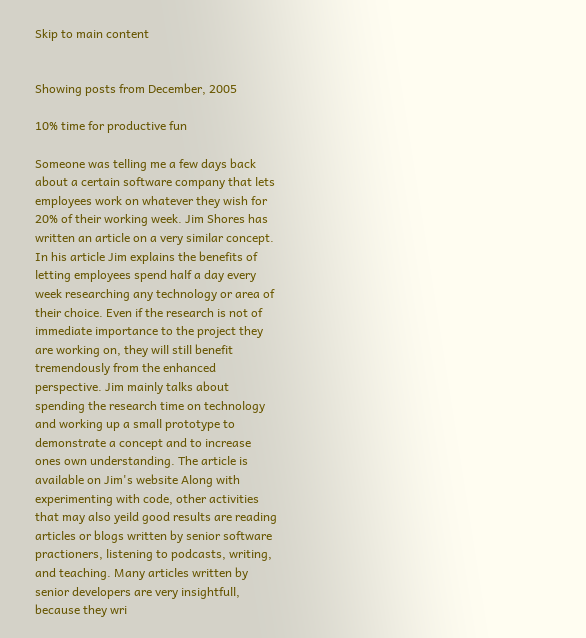Skip to main content


Showing posts from December, 2005

10% time for productive fun

Someone was telling me a few days back about a certain software company that lets employees work on whatever they wish for 20% of their working week. Jim Shores has written an article on a very similar concept. In his article Jim explains the benefits of letting employees spend half a day every week researching any technology or area of their choice. Even if the research is not of immediate importance to the project they are working on, they will still benefit tremendously from the enhanced perspective. Jim mainly talks about spending the research time on technology and working up a small prototype to demonstrate a concept and to increase ones own understanding. The article is available on Jim's website Along with experimenting with code, other activities that may also yeild good results are reading articles or blogs written by senior software practioners, listening to podcasts, writing, and teaching. Many articles written by senior developers are very insightfull, because they wri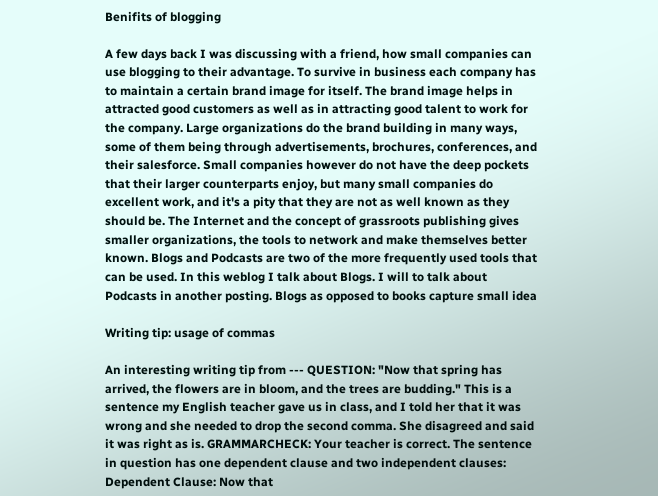Benifits of blogging

A few days back I was discussing with a friend, how small companies can use blogging to their advantage. To survive in business each company has to maintain a certain brand image for itself. The brand image helps in attracted good customers as well as in attracting good talent to work for the company. Large organizations do the brand building in many ways, some of them being through advertisements, brochures, conferences, and their salesforce. Small companies however do not have the deep pockets that their larger counterparts enjoy, but many small companies do excellent work, and it's a pity that they are not as well known as they should be. The Internet and the concept of grassroots publishing gives smaller organizations, the tools to network and make themselves better known. Blogs and Podcasts are two of the more frequently used tools that can be used. In this weblog I talk about Blogs. I will to talk about Podcasts in another posting. Blogs as opposed to books capture small idea

Writing tip: usage of commas

An interesting writing tip from --- QUESTION: "Now that spring has arrived, the flowers are in bloom, and the trees are budding." This is a sentence my English teacher gave us in class, and I told her that it was wrong and she needed to drop the second comma. She disagreed and said it was right as is. GRAMMARCHECK: Your teacher is correct. The sentence in question has one dependent clause and two independent clauses: Dependent Clause: Now that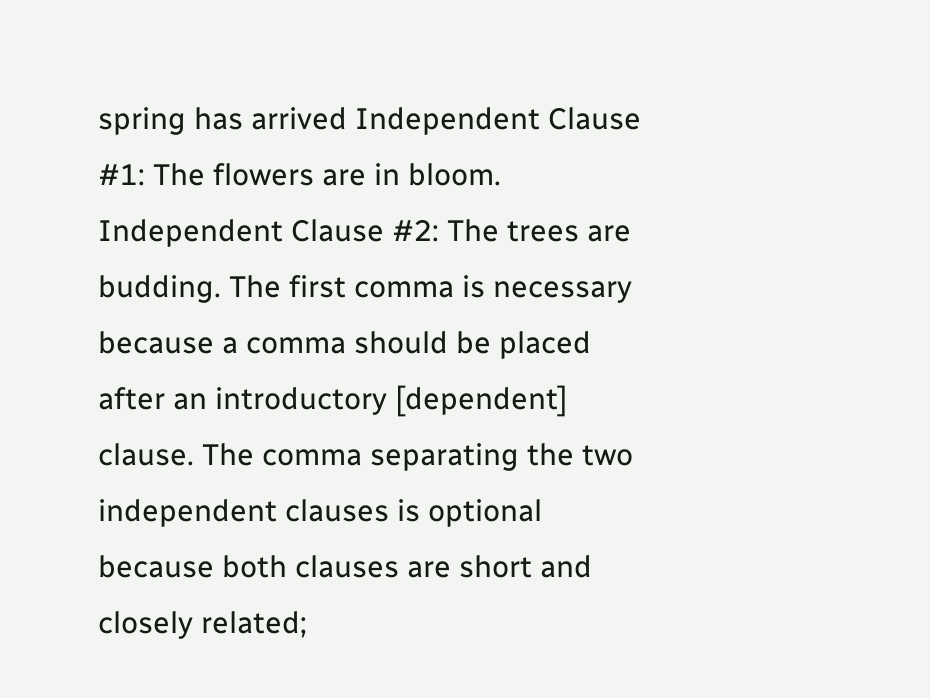spring has arrived Independent Clause #1: The flowers are in bloom. Independent Clause #2: The trees are budding. The first comma is necessary because a comma should be placed after an introductory [dependent] clause. The comma separating the two independent clauses is optional because both clauses are short and closely related;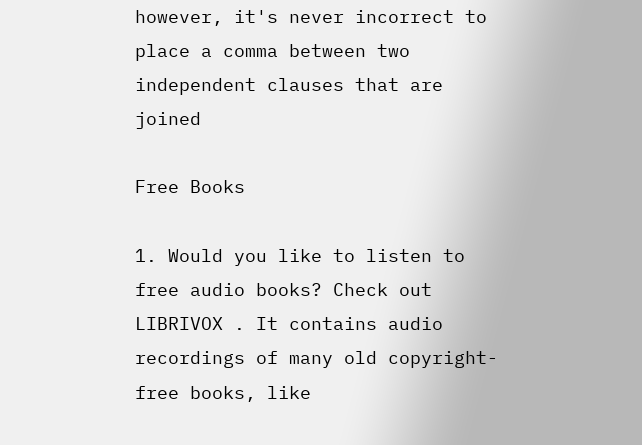however, it's never incorrect to place a comma between two independent clauses that are joined

Free Books

1. Would you like to listen to free audio books? Check out LIBRIVOX . It contains audio recordings of many old copyright-free books, like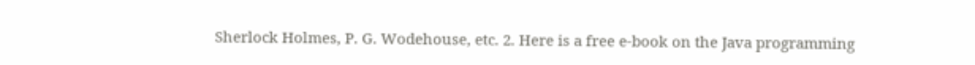Sherlock Holmes, P. G. Wodehouse, etc. 2. Here is a free e-book on the Java programming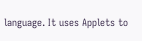language. It uses Applets to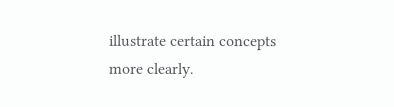illustrate certain concepts more clearly.